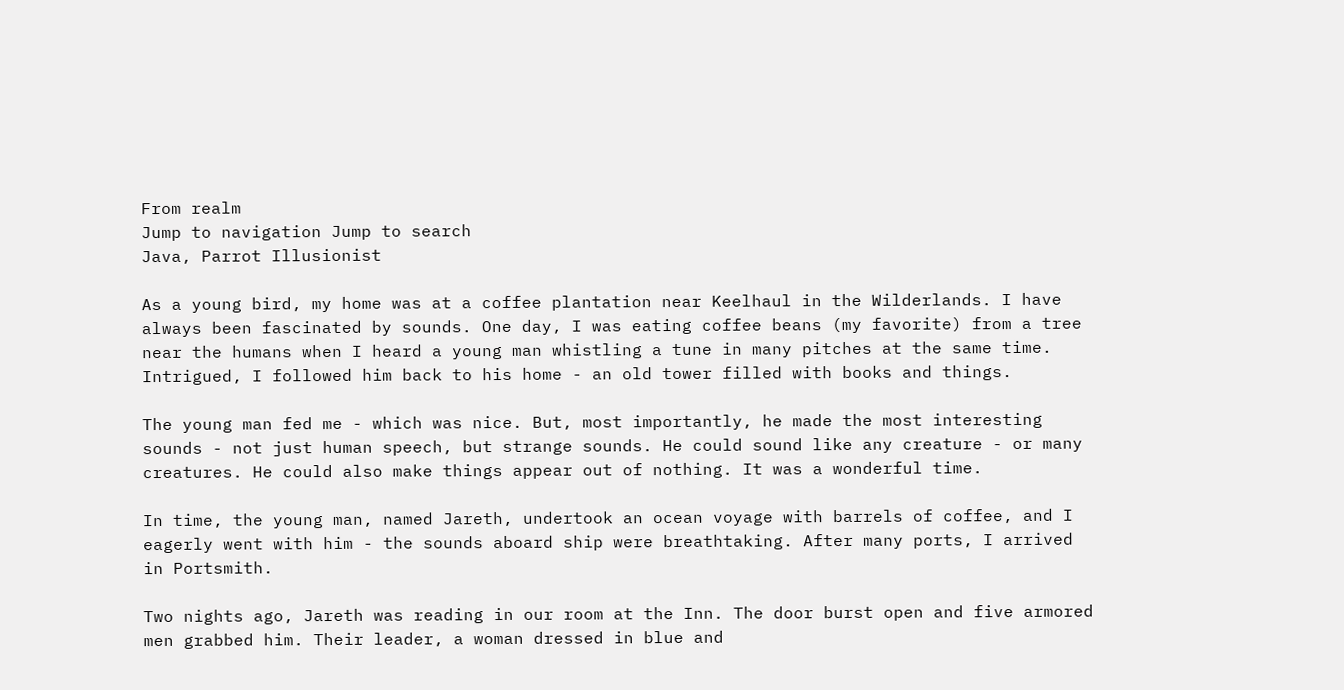From realm
Jump to navigation Jump to search
Java, Parrot Illusionist

As a young bird, my home was at a coffee plantation near Keelhaul in the Wilderlands. I have always been fascinated by sounds. One day, I was eating coffee beans (my favorite) from a tree near the humans when I heard a young man whistling a tune in many pitches at the same time. Intrigued, I followed him back to his home - an old tower filled with books and things.

The young man fed me - which was nice. But, most importantly, he made the most interesting sounds - not just human speech, but strange sounds. He could sound like any creature - or many creatures. He could also make things appear out of nothing. It was a wonderful time.

In time, the young man, named Jareth, undertook an ocean voyage with barrels of coffee, and I eagerly went with him - the sounds aboard ship were breathtaking. After many ports, I arrived in Portsmith.

Two nights ago, Jareth was reading in our room at the Inn. The door burst open and five armored men grabbed him. Their leader, a woman dressed in blue and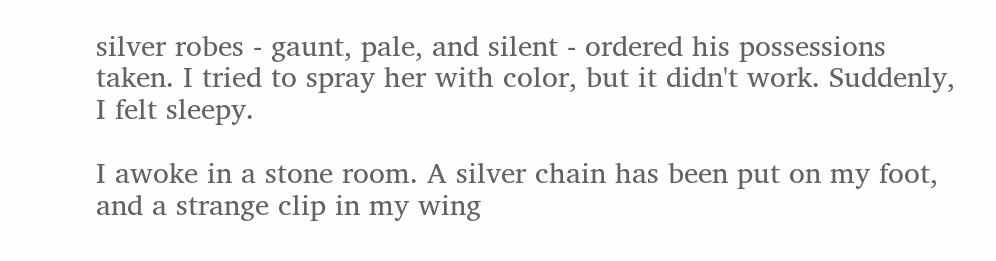silver robes - gaunt, pale, and silent - ordered his possessions taken. I tried to spray her with color, but it didn't work. Suddenly, I felt sleepy.

I awoke in a stone room. A silver chain has been put on my foot, and a strange clip in my wing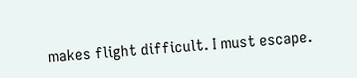makes flight difficult. I must escape.